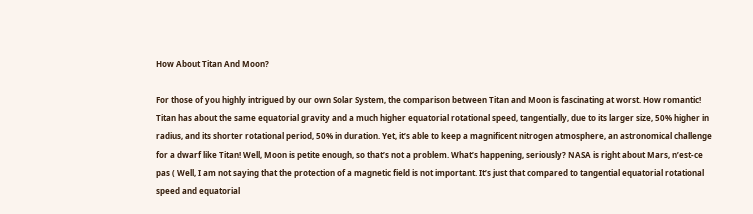How About Titan And Moon?

For those of you highly intrigued by our own Solar System, the comparison between Titan and Moon is fascinating at worst. How romantic! Titan has about the same equatorial gravity and a much higher equatorial rotational speed, tangentially, due to its larger size, 50% higher in radius, and its shorter rotational period, 50% in duration. Yet, it’s able to keep a magnificent nitrogen atmosphere, an astronomical challenge for a dwarf like Titan! Well, Moon is petite enough, so that’s not a problem. What’s happening, seriously? NASA is right about Mars, n’est-ce pas ( Well, I am not saying that the protection of a magnetic field is not important. It’s just that compared to tangential equatorial rotational speed and equatorial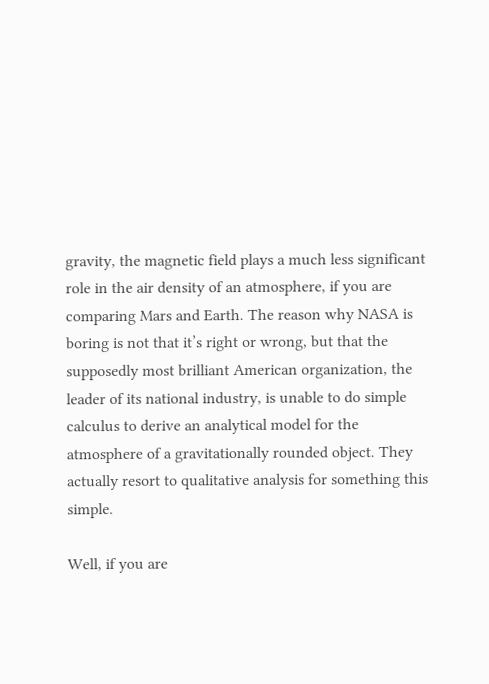gravity, the magnetic field plays a much less significant role in the air density of an atmosphere, if you are comparing Mars and Earth. The reason why NASA is boring is not that it’s right or wrong, but that the supposedly most brilliant American organization, the leader of its national industry, is unable to do simple calculus to derive an analytical model for the atmosphere of a gravitationally rounded object. They actually resort to qualitative analysis for something this simple.

Well, if you are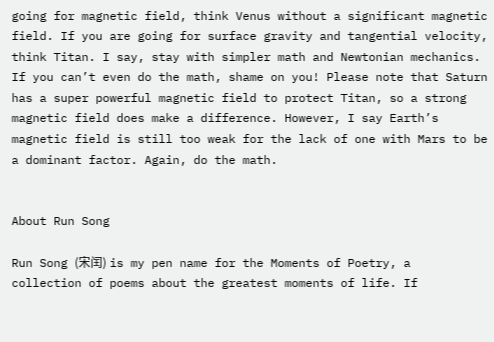going for magnetic field, think Venus without a significant magnetic field. If you are going for surface gravity and tangential velocity, think Titan. I say, stay with simpler math and Newtonian mechanics. If you can’t even do the math, shame on you! Please note that Saturn has a super powerful magnetic field to protect Titan, so a strong magnetic field does make a difference. However, I say Earth’s magnetic field is still too weak for the lack of one with Mars to be a dominant factor. Again, do the math.


About Run Song

Run Song (宋闰) is my pen name for the Moments of Poetry, a collection of poems about the greatest moments of life. If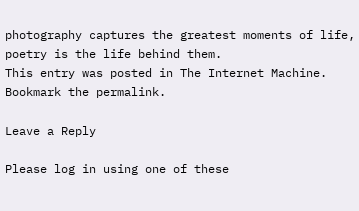photography captures the greatest moments of life, poetry is the life behind them.
This entry was posted in The Internet Machine. Bookmark the permalink.

Leave a Reply

Please log in using one of these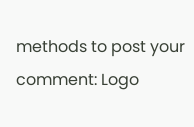methods to post your comment: Logo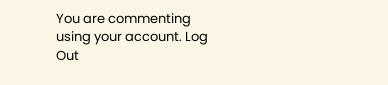You are commenting using your account. Log Out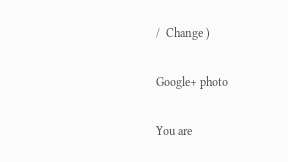/  Change )

Google+ photo

You are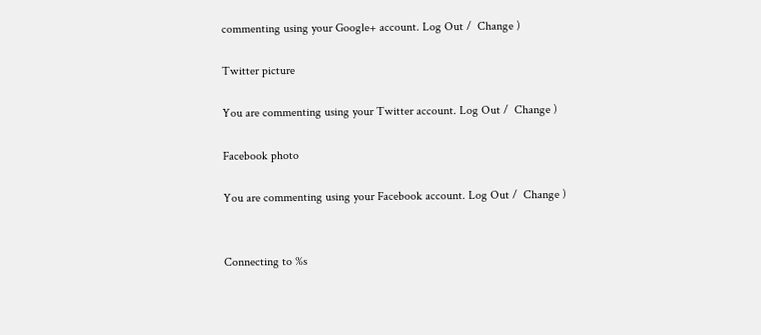commenting using your Google+ account. Log Out /  Change )

Twitter picture

You are commenting using your Twitter account. Log Out /  Change )

Facebook photo

You are commenting using your Facebook account. Log Out /  Change )


Connecting to %s